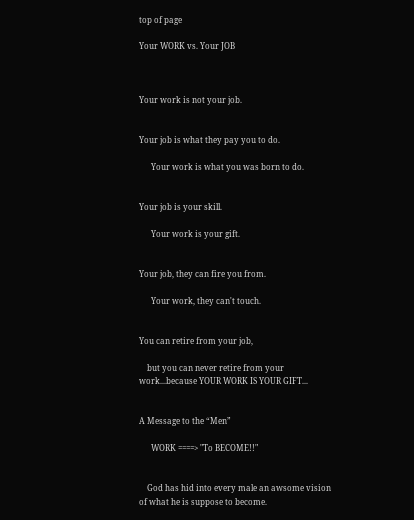top of page

Your WORK vs. Your JOB



Your work is not your job.


Your job is what they pay you to do.

      Your work is what you was born to do.


Your job is your skill.

      Your work is your gift.


Your job, they can fire you from.

      Your work, they can't touch.


You can retire from your job,

    but you can never retire from your work...because YOUR WORK IS YOUR GIFT...


A Message to the “Men”

      WORK ====> "To BECOME!!"


    God has hid into every male an awsome vision of what he is suppose to become.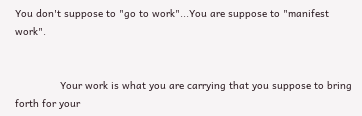You don't suppose to "go to work"...You are suppose to "manifest work".


               Your work is what you are carrying that you suppose to bring forth for your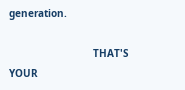generation.

                            THAT'S YOUR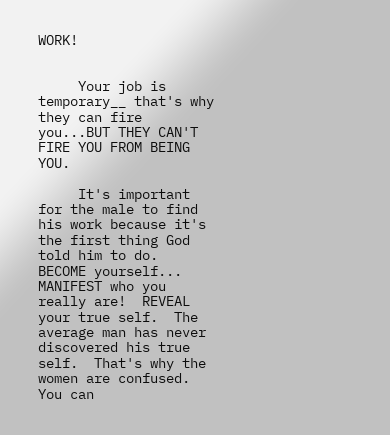WORK!


     Your job is temporary__ that's why they can fire you...BUT THEY CAN'T FIRE YOU FROM BEING YOU.

     It's important for the male to find his work because it's the first thing God told him to do.  BECOME yourself... MANIFEST who you really are!  REVEAL your true self.  The average man has never discovered his true self.  That's why the women are confused.  You can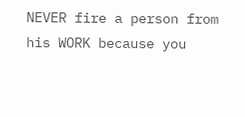NEVER fire a person from his WORK because you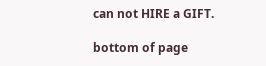can not HIRE a GIFT.

bottom of page